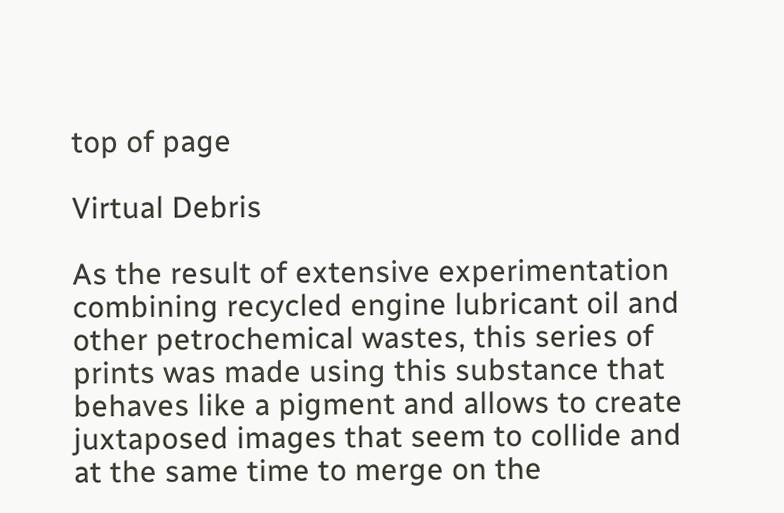top of page

Virtual Debris

As the result of extensive experimentation combining recycled engine lubricant oil and other petrochemical wastes, this series of prints was made using this substance that behaves like a pigment and allows to create juxtaposed images that seem to collide and at the same time to merge on the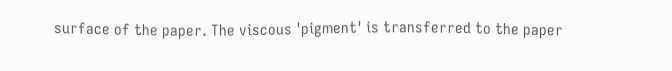surface of the paper. The viscous 'pigment' is transferred to the paper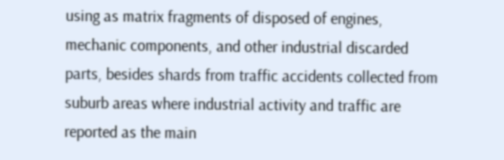using as matrix fragments of disposed of engines, mechanic components, and other industrial discarded parts, besides shards from traffic accidents collected from suburb areas where industrial activity and traffic are reported as the main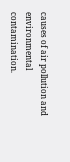causes of air pollution and environmental contamination.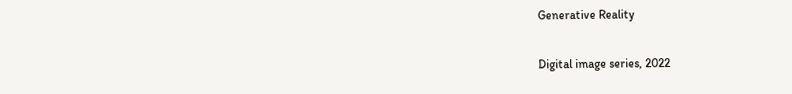Generative Reality

Digital image series, 2022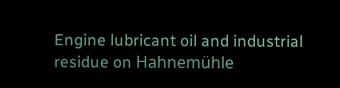Engine lubricant oil and industrial
residue on Hahnemühle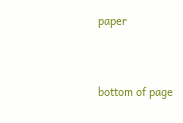paper


bottom of page